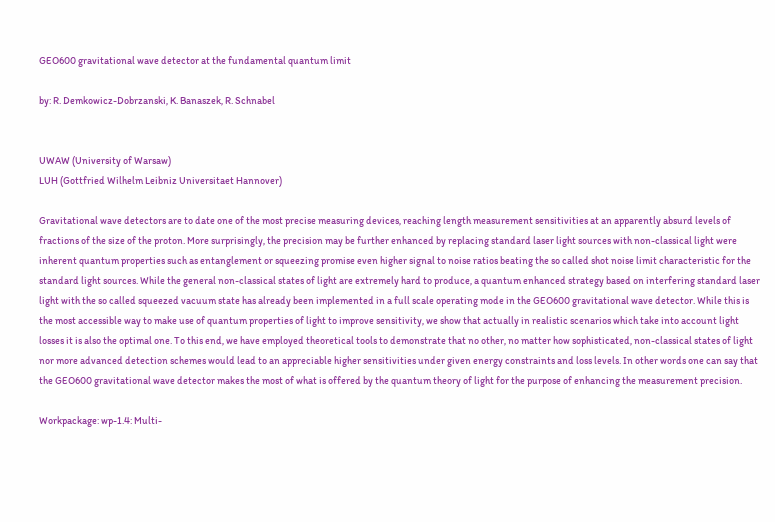GEO600 gravitational wave detector at the fundamental quantum limit

by: R. Demkowicz-Dobrzanski, K. Banaszek, R. Schnabel


UWAW (University of Warsaw)
LUH (Gottfried Wilhelm Leibniz Universitaet Hannover)

Gravitational wave detectors are to date one of the most precise measuring devices, reaching length measurement sensitivities at an apparently absurd levels of fractions of the size of the proton. More surprisingly, the precision may be further enhanced by replacing standard laser light sources with non-classical light were inherent quantum properties such as entanglement or squeezing promise even higher signal to noise ratios beating the so called shot noise limit characteristic for the standard light sources. While the general non-classical states of light are extremely hard to produce, a quantum enhanced strategy based on interfering standard laser light with the so called squeezed vacuum state has already been implemented in a full scale operating mode in the GEO600 gravitational wave detector. While this is the most accessible way to make use of quantum properties of light to improve sensitivity, we show that actually in realistic scenarios which take into account light losses it is also the optimal one. To this end, we have employed theoretical tools to demonstrate that no other, no matter how sophisticated, non-classical states of light nor more advanced detection schemes would lead to an appreciable higher sensitivities under given energy constraints and loss levels. In other words one can say that the GEO600 gravitational wave detector makes the most of what is offered by the quantum theory of light for the purpose of enhancing the measurement precision.

Workpackage: wp-1.4: Multi-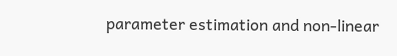parameter estimation and non-linear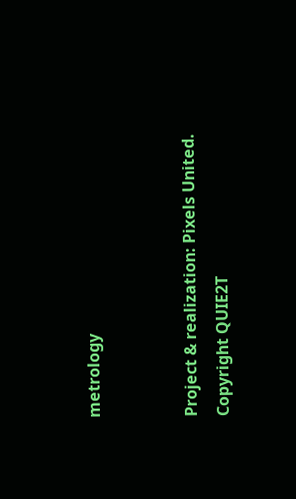metrology


Project & realization: Pixels United.
Copyright QUIE2T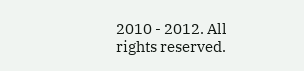2010 - 2012. All rights reserved.